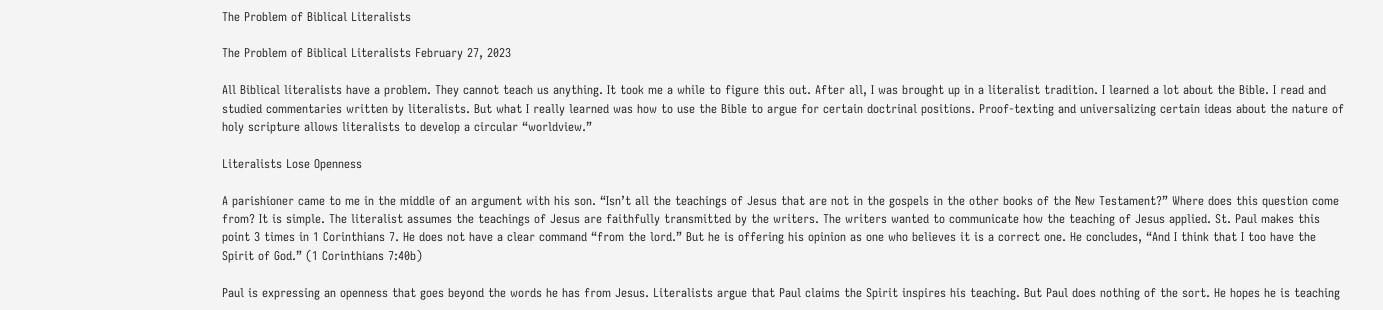The Problem of Biblical Literalists

The Problem of Biblical Literalists February 27, 2023

All Biblical literalists have a problem. They cannot teach us anything. It took me a while to figure this out. After all, I was brought up in a literalist tradition. I learned a lot about the Bible. I read and studied commentaries written by literalists. But what I really learned was how to use the Bible to argue for certain doctrinal positions. Proof-texting and universalizing certain ideas about the nature of holy scripture allows literalists to develop a circular “worldview.”

Literalists Lose Openness

A parishioner came to me in the middle of an argument with his son. “Isn’t all the teachings of Jesus that are not in the gospels in the other books of the New Testament?” Where does this question come from? It is simple. The literalist assumes the teachings of Jesus are faithfully transmitted by the writers. The writers wanted to communicate how the teaching of Jesus applied. St. Paul makes this point 3 times in 1 Corinthians 7. He does not have a clear command “from the lord.” But he is offering his opinion as one who believes it is a correct one. He concludes, “And I think that I too have the Spirit of God.” (1 Corinthians 7:40b)

Paul is expressing an openness that goes beyond the words he has from Jesus. Literalists argue that Paul claims the Spirit inspires his teaching. But Paul does nothing of the sort. He hopes he is teaching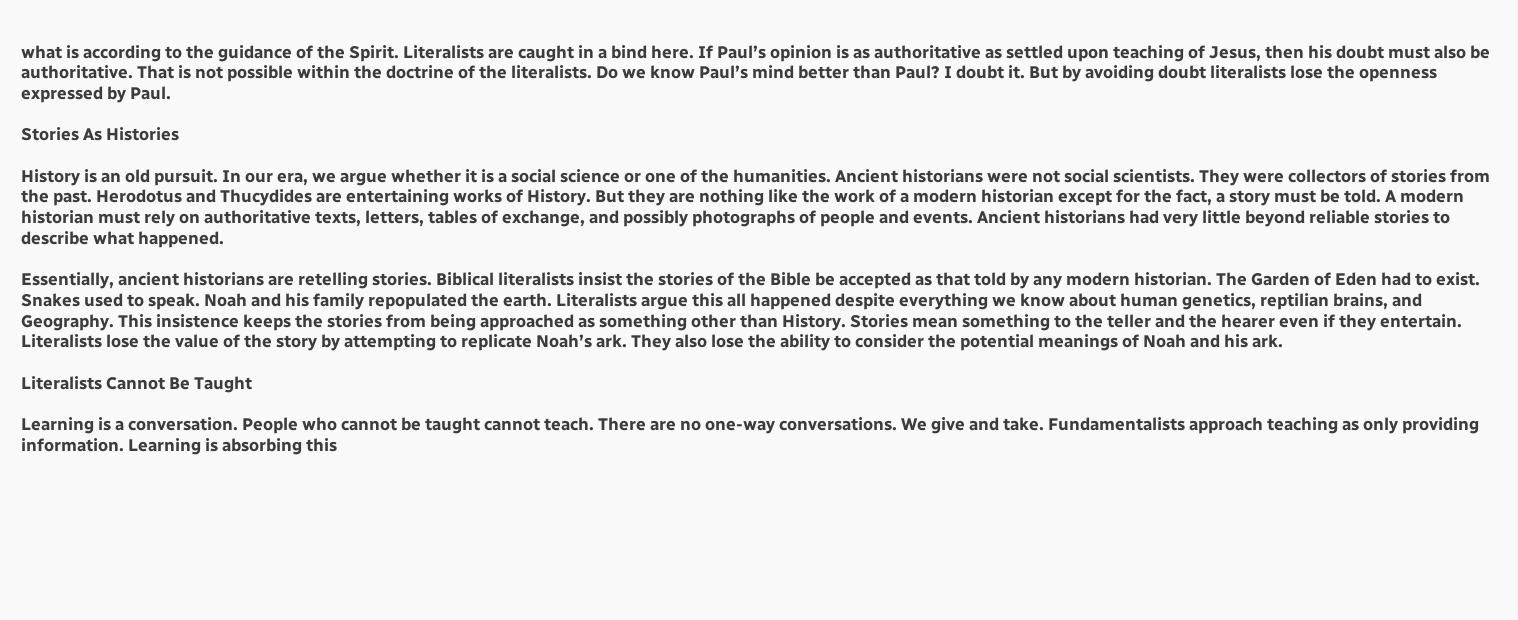what is according to the guidance of the Spirit. Literalists are caught in a bind here. If Paul’s opinion is as authoritative as settled upon teaching of Jesus, then his doubt must also be authoritative. That is not possible within the doctrine of the literalists. Do we know Paul’s mind better than Paul? I doubt it. But by avoiding doubt literalists lose the openness expressed by Paul.

Stories As Histories

History is an old pursuit. In our era, we argue whether it is a social science or one of the humanities. Ancient historians were not social scientists. They were collectors of stories from the past. Herodotus and Thucydides are entertaining works of History. But they are nothing like the work of a modern historian except for the fact, a story must be told. A modern historian must rely on authoritative texts, letters, tables of exchange, and possibly photographs of people and events. Ancient historians had very little beyond reliable stories to describe what happened.

Essentially, ancient historians are retelling stories. Biblical literalists insist the stories of the Bible be accepted as that told by any modern historian. The Garden of Eden had to exist. Snakes used to speak. Noah and his family repopulated the earth. Literalists argue this all happened despite everything we know about human genetics, reptilian brains, and Geography. This insistence keeps the stories from being approached as something other than History. Stories mean something to the teller and the hearer even if they entertain. Literalists lose the value of the story by attempting to replicate Noah’s ark. They also lose the ability to consider the potential meanings of Noah and his ark.

Literalists Cannot Be Taught

Learning is a conversation. People who cannot be taught cannot teach. There are no one-way conversations. We give and take. Fundamentalists approach teaching as only providing information. Learning is absorbing this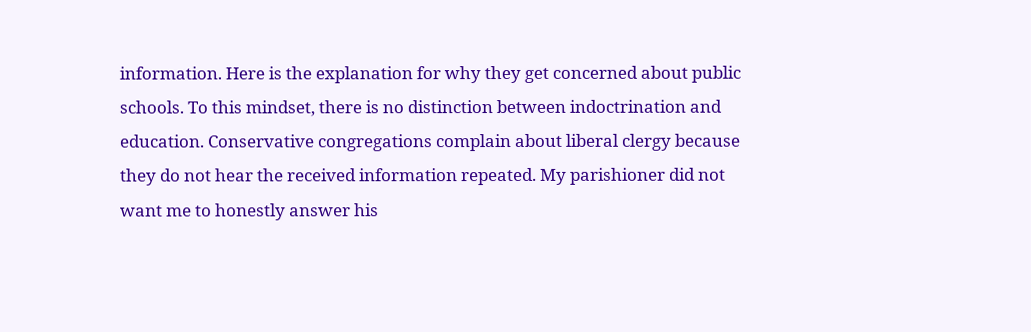information. Here is the explanation for why they get concerned about public schools. To this mindset, there is no distinction between indoctrination and education. Conservative congregations complain about liberal clergy because they do not hear the received information repeated. My parishioner did not want me to honestly answer his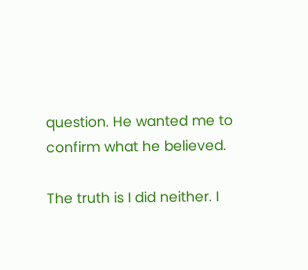question. He wanted me to confirm what he believed.

The truth is I did neither. I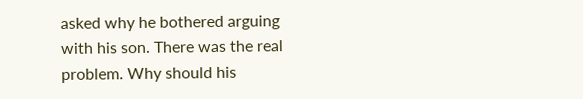asked why he bothered arguing with his son. There was the real problem. Why should his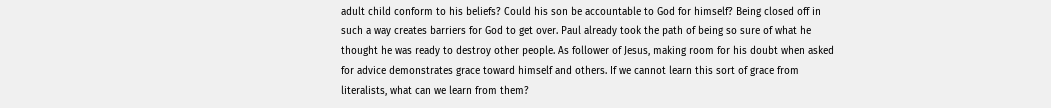adult child conform to his beliefs? Could his son be accountable to God for himself? Being closed off in such a way creates barriers for God to get over. Paul already took the path of being so sure of what he thought he was ready to destroy other people. As follower of Jesus, making room for his doubt when asked for advice demonstrates grace toward himself and others. If we cannot learn this sort of grace from literalists, what can we learn from them?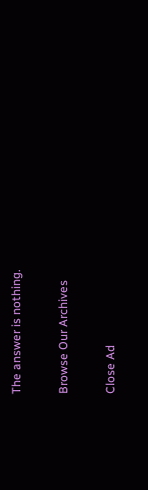The answer is nothing.

Browse Our Archives

Close Ad